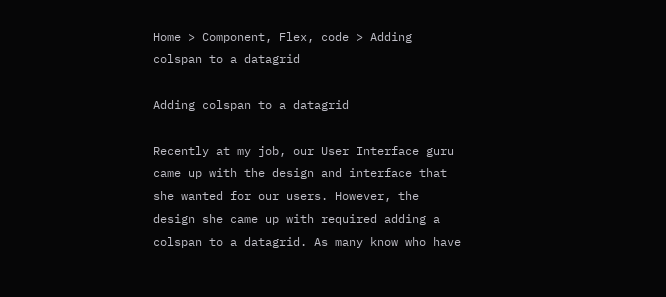Home > Component, Flex, code > Adding colspan to a datagrid

Adding colspan to a datagrid

Recently at my job, our User Interface guru came up with the design and interface that she wanted for our users. However, the design she came up with required adding a colspan to a datagrid. As many know who have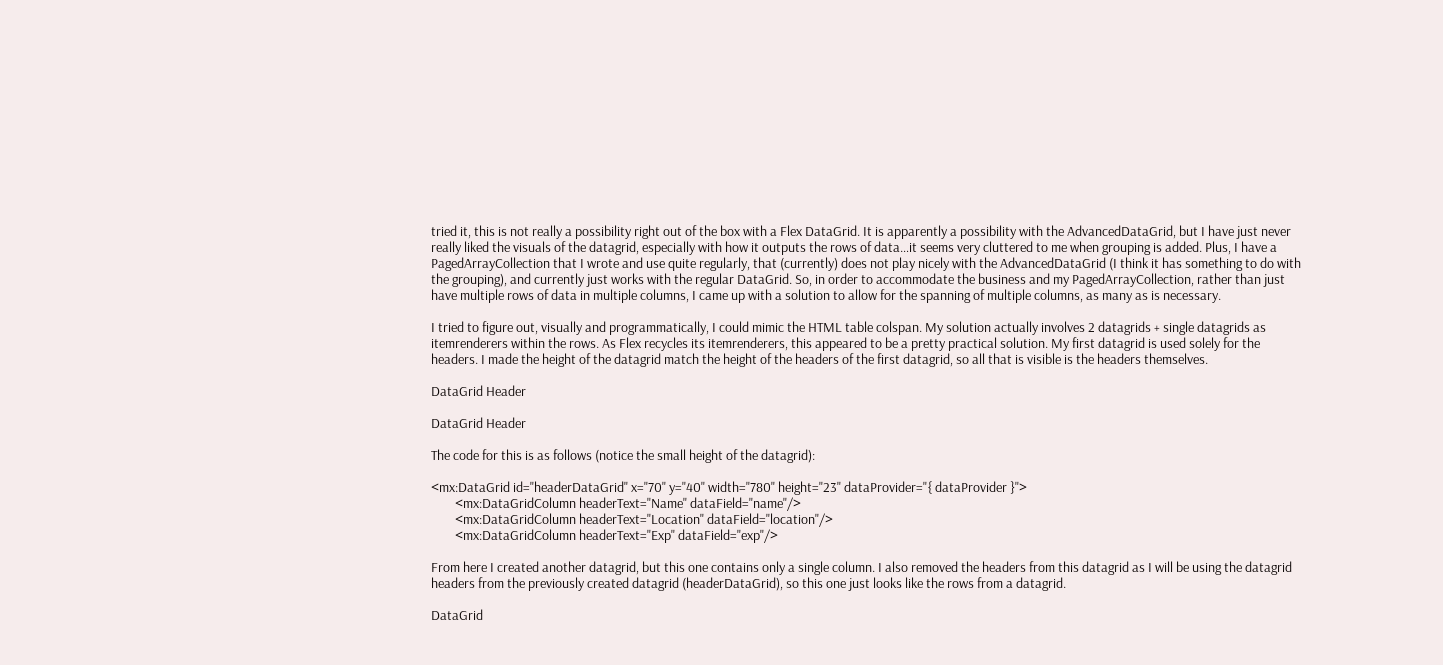tried it, this is not really a possibility right out of the box with a Flex DataGrid. It is apparently a possibility with the AdvancedDataGrid, but I have just never really liked the visuals of the datagrid, especially with how it outputs the rows of data…it seems very cluttered to me when grouping is added. Plus, I have a PagedArrayCollection that I wrote and use quite regularly, that (currently) does not play nicely with the AdvancedDataGrid (I think it has something to do with the grouping), and currently just works with the regular DataGrid. So, in order to accommodate the business and my PagedArrayCollection, rather than just have multiple rows of data in multiple columns, I came up with a solution to allow for the spanning of multiple columns, as many as is necessary.

I tried to figure out, visually and programmatically, I could mimic the HTML table colspan. My solution actually involves 2 datagrids + single datagrids as itemrenderers within the rows. As Flex recycles its itemrenderers, this appeared to be a pretty practical solution. My first datagrid is used solely for the headers. I made the height of the datagrid match the height of the headers of the first datagrid, so all that is visible is the headers themselves.

DataGrid Header

DataGrid Header

The code for this is as follows (notice the small height of the datagrid):

<mx:DataGrid id="headerDataGrid" x="70" y="40" width="780" height="23" dataProvider="{ dataProvider }">
        <mx:DataGridColumn headerText="Name" dataField="name"/>
        <mx:DataGridColumn headerText="Location" dataField="location"/>
        <mx:DataGridColumn headerText="Exp" dataField="exp"/>

From here I created another datagrid, but this one contains only a single column. I also removed the headers from this datagrid as I will be using the datagrid headers from the previously created datagrid (headerDataGrid), so this one just looks like the rows from a datagrid.

DataGrid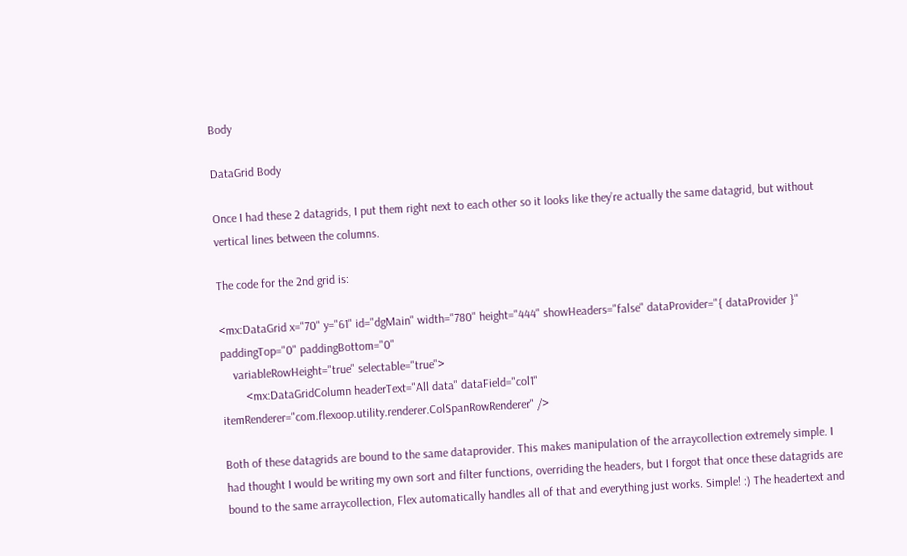Body

DataGrid Body

Once I had these 2 datagrids, I put them right next to each other so it looks like they’re actually the same datagrid, but without vertical lines between the columns.

The code for the 2nd grid is:

<mx:DataGrid x="70" y="61" id="dgMain" width="780" height="444" showHeaders="false" dataProvider="{ dataProvider }" paddingTop="0" paddingBottom="0"
    variableRowHeight="true" selectable="true">
        <mx:DataGridColumn headerText="All data" dataField="col1" itemRenderer="com.flexoop.utility.renderer.ColSpanRowRenderer" />

Both of these datagrids are bound to the same dataprovider. This makes manipulation of the arraycollection extremely simple. I had thought I would be writing my own sort and filter functions, overriding the headers, but I forgot that once these datagrids are bound to the same arraycollection, Flex automatically handles all of that and everything just works. Simple! :) The headertext and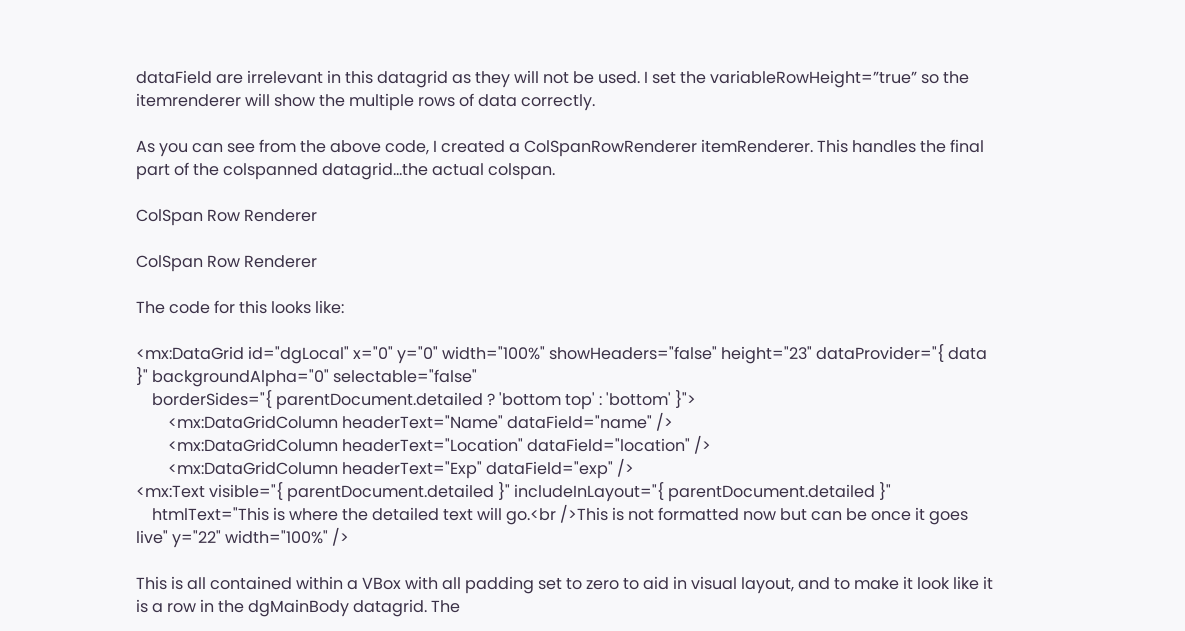dataField are irrelevant in this datagrid as they will not be used. I set the variableRowHeight=”true” so the itemrenderer will show the multiple rows of data correctly.

As you can see from the above code, I created a ColSpanRowRenderer itemRenderer. This handles the final part of the colspanned datagrid…the actual colspan.

ColSpan Row Renderer

ColSpan Row Renderer

The code for this looks like:

<mx:DataGrid id="dgLocal" x="0" y="0" width="100%" showHeaders="false" height="23" dataProvider="{ data }" backgroundAlpha="0" selectable="false"
    borderSides="{ parentDocument.detailed ? 'bottom top' : 'bottom' }">
        <mx:DataGridColumn headerText="Name" dataField="name" />
        <mx:DataGridColumn headerText="Location" dataField="location" />
        <mx:DataGridColumn headerText="Exp" dataField="exp" />
<mx:Text visible="{ parentDocument.detailed }" includeInLayout="{ parentDocument.detailed }"
    htmlText="This is where the detailed text will go.<br />This is not formatted now but can be once it goes live" y="22" width="100%" />

This is all contained within a VBox with all padding set to zero to aid in visual layout, and to make it look like it is a row in the dgMainBody datagrid. The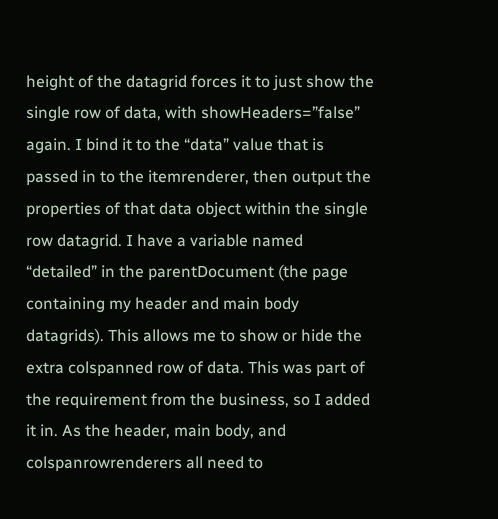height of the datagrid forces it to just show the single row of data, with showHeaders=”false” again. I bind it to the “data” value that is passed in to the itemrenderer, then output the properties of that data object within the single row datagrid. I have a variable named “detailed” in the parentDocument (the page containing my header and main body datagrids). This allows me to show or hide the extra colspanned row of data. This was part of the requirement from the business, so I added it in. As the header, main body, and colspanrowrenderers all need to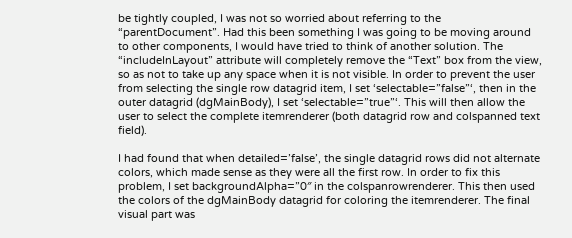be tightly coupled, I was not so worried about referring to the “parentDocument”. Had this been something I was going to be moving around to other components, I would have tried to think of another solution. The “includeInLayout” attribute will completely remove the “Text” box from the view, so as not to take up any space when it is not visible. In order to prevent the user from selecting the single row datagrid item, I set ‘selectable=”false”‘, then in the outer datagrid (dgMainBody), I set ‘selectable=”true”‘. This will then allow the user to select the complete itemrenderer (both datagrid row and colspanned text field).

I had found that when detailed=’false’, the single datagrid rows did not alternate colors, which made sense as they were all the first row. In order to fix this problem, I set backgroundAlpha=”0″ in the colspanrowrenderer. This then used the colors of the dgMainBody datagrid for coloring the itemrenderer. The final visual part was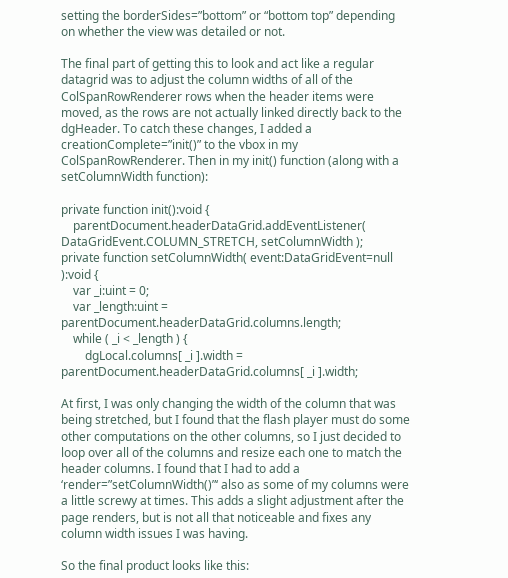setting the borderSides=”bottom” or “bottom top” depending on whether the view was detailed or not.

The final part of getting this to look and act like a regular datagrid was to adjust the column widths of all of the ColSpanRowRenderer rows when the header items were moved, as the rows are not actually linked directly back to the dgHeader. To catch these changes, I added a creationComplete=”init()” to the vbox in my ColSpanRowRenderer. Then in my init() function (along with a setColumnWidth function):

private function init():void {
    parentDocument.headerDataGrid.addEventListener( DataGridEvent.COLUMN_STRETCH, setColumnWidth );
private function setColumnWidth( event:DataGridEvent=null ):void {
    var _i:uint = 0;
    var _length:uint = parentDocument.headerDataGrid.columns.length;
    while ( _i < _length ) {
        dgLocal.columns[ _i ].width = parentDocument.headerDataGrid.columns[ _i ].width;

At first, I was only changing the width of the column that was being stretched, but I found that the flash player must do some other computations on the other columns, so I just decided to loop over all of the columns and resize each one to match the header columns. I found that I had to add a ‘render=”setColumnWidth()”‘ also as some of my columns were a little screwy at times. This adds a slight adjustment after the page renders, but is not all that noticeable and fixes any column width issues I was having.

So the final product looks like this: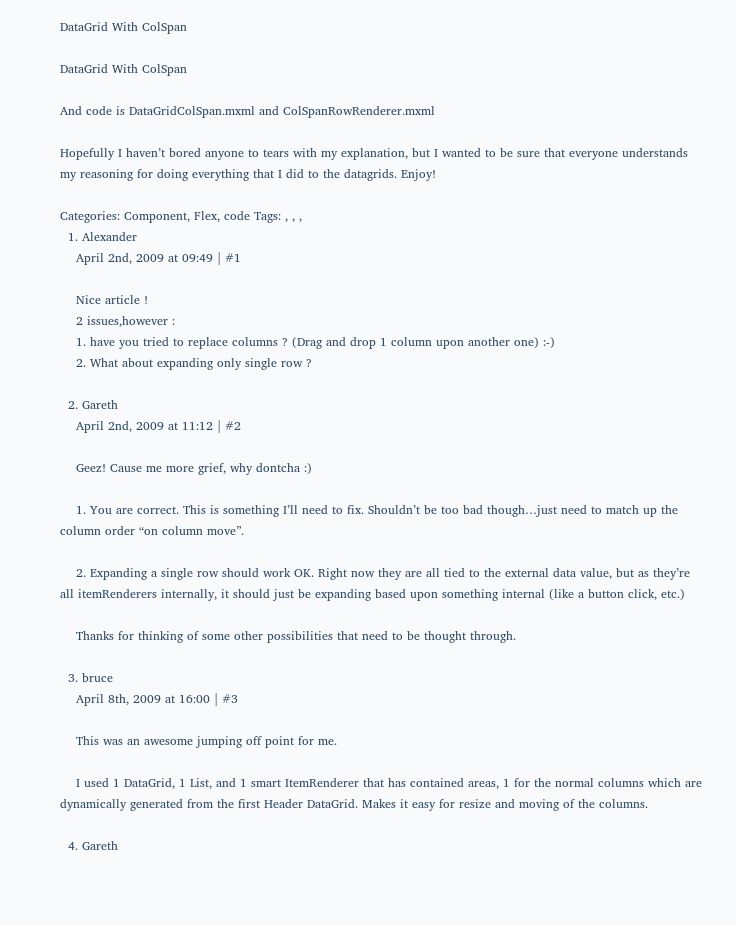DataGrid With ColSpan

DataGrid With ColSpan

And code is DataGridColSpan.mxml and ColSpanRowRenderer.mxml

Hopefully I haven’t bored anyone to tears with my explanation, but I wanted to be sure that everyone understands my reasoning for doing everything that I did to the datagrids. Enjoy!

Categories: Component, Flex, code Tags: , , ,
  1. Alexander
    April 2nd, 2009 at 09:49 | #1

    Nice article !
    2 issues,however :
    1. have you tried to replace columns ? (Drag and drop 1 column upon another one) :-)
    2. What about expanding only single row ?

  2. Gareth
    April 2nd, 2009 at 11:12 | #2

    Geez! Cause me more grief, why dontcha :)

    1. You are correct. This is something I’ll need to fix. Shouldn’t be too bad though…just need to match up the column order “on column move”.

    2. Expanding a single row should work OK. Right now they are all tied to the external data value, but as they’re all itemRenderers internally, it should just be expanding based upon something internal (like a button click, etc.)

    Thanks for thinking of some other possibilities that need to be thought through.

  3. bruce
    April 8th, 2009 at 16:00 | #3

    This was an awesome jumping off point for me.

    I used 1 DataGrid, 1 List, and 1 smart ItemRenderer that has contained areas, 1 for the normal columns which are dynamically generated from the first Header DataGrid. Makes it easy for resize and moving of the columns.

  4. Gareth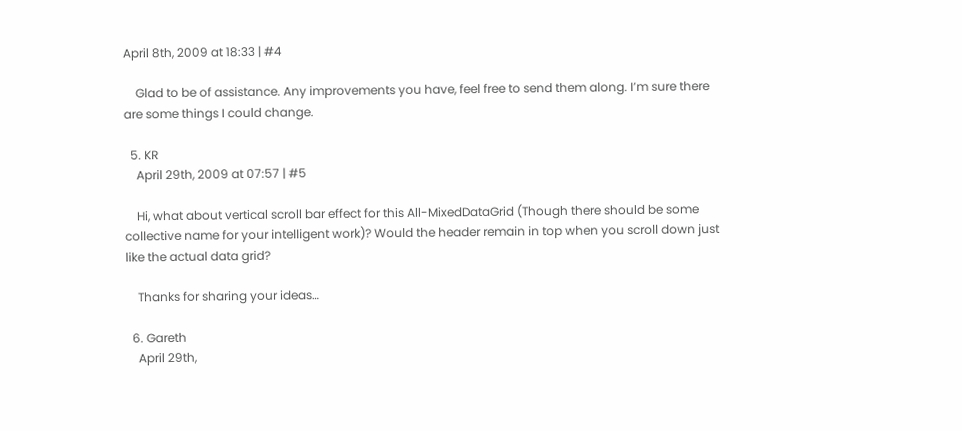April 8th, 2009 at 18:33 | #4

    Glad to be of assistance. Any improvements you have, feel free to send them along. I’m sure there are some things I could change.

  5. KR
    April 29th, 2009 at 07:57 | #5

    Hi, what about vertical scroll bar effect for this All-MixedDataGrid (Though there should be some collective name for your intelligent work)? Would the header remain in top when you scroll down just like the actual data grid?

    Thanks for sharing your ideas…

  6. Gareth
    April 29th,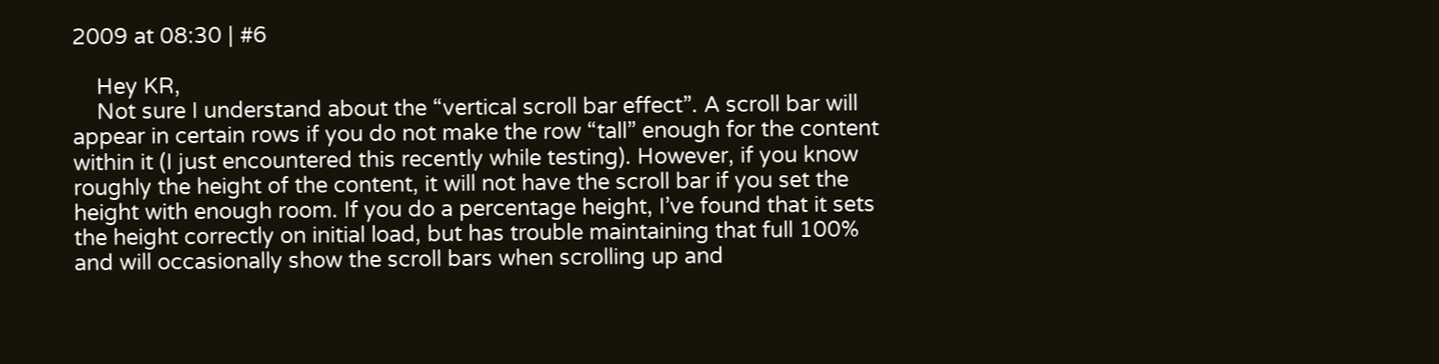2009 at 08:30 | #6

    Hey KR,
    Not sure I understand about the “vertical scroll bar effect”. A scroll bar will appear in certain rows if you do not make the row “tall” enough for the content within it (I just encountered this recently while testing). However, if you know roughly the height of the content, it will not have the scroll bar if you set the height with enough room. If you do a percentage height, I’ve found that it sets the height correctly on initial load, but has trouble maintaining that full 100% and will occasionally show the scroll bars when scrolling up and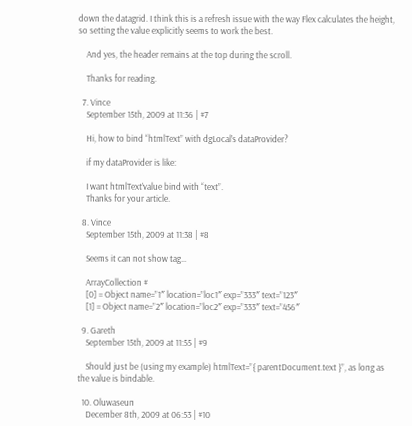down the datagrid. I think this is a refresh issue with the way Flex calculates the height, so setting the value explicitly seems to work the best.

    And yes, the header remains at the top during the scroll.

    Thanks for reading.

  7. Vince
    September 15th, 2009 at 11:36 | #7

    Hi, how to bind “htmlText” with dgLocal’s dataProvider?

    if my dataProvider is like:

    I want htmlText’value bind with “text”.
    Thanks for your article.

  8. Vince
    September 15th, 2009 at 11:38 | #8

    Seems it can not show tag…

    ArrayCollection #
    [0] = Object name=”1″ location=”loc1″ exp=”333″ text=”123″
    [1] = Object name=”2″ location=”loc2″ exp=”333″ text=”456″

  9. Gareth
    September 15th, 2009 at 11:55 | #9

    Should just be (using my example) htmlText=”{ parentDocument.text }”, as long as the value is bindable.

  10. Oluwaseun
    December 8th, 2009 at 06:53 | #10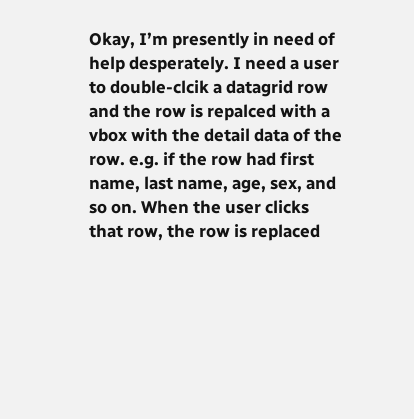Okay, I’m presently in need of help desperately. I need a user to double-clcik a datagrid row and the row is repalced with a vbox with the detail data of the row. e.g. if the row had first name, last name, age, sex, and so on. When the user clicks that row, the row is replaced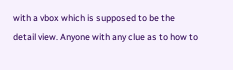with a vbox which is supposed to be the detail view. Anyone with any clue as to how to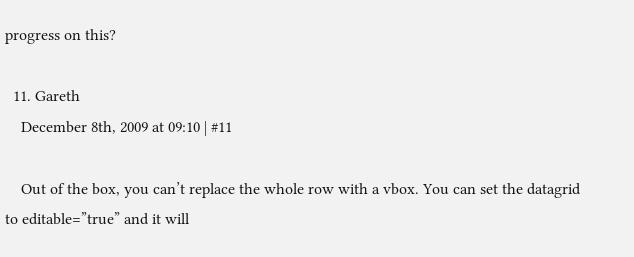progress on this?

  11. Gareth
    December 8th, 2009 at 09:10 | #11

    Out of the box, you can’t replace the whole row with a vbox. You can set the datagrid to editable=”true” and it will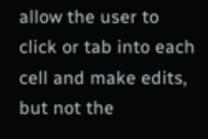allow the user to click or tab into each cell and make edits, but not the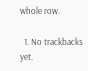whole row.

  1. No trackbacks yet.